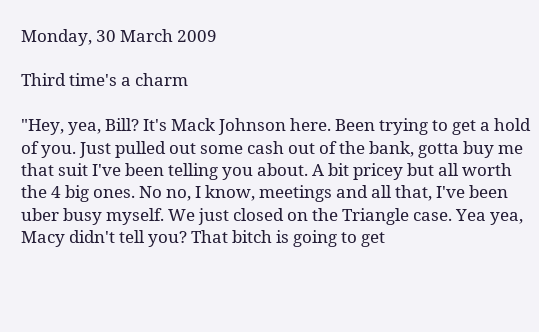Monday, 30 March 2009

Third time's a charm

"Hey, yea, Bill? It's Mack Johnson here. Been trying to get a hold of you. Just pulled out some cash out of the bank, gotta buy me that suit I've been telling you about. A bit pricey but all worth the 4 big ones. No no, I know, meetings and all that, I've been uber busy myself. We just closed on the Triangle case. Yea yea, Macy didn't tell you? That bitch is going to get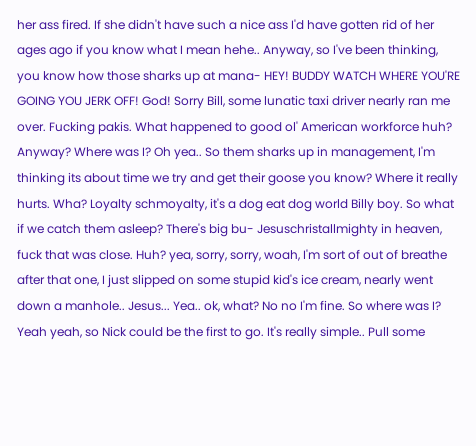her ass fired. If she didn't have such a nice ass I'd have gotten rid of her ages ago if you know what I mean hehe.. Anyway, so I've been thinking, you know how those sharks up at mana- HEY! BUDDY WATCH WHERE YOU'RE GOING YOU JERK OFF! God! Sorry Bill, some lunatic taxi driver nearly ran me over. Fucking pakis. What happened to good ol' American workforce huh? Anyway? Where was I? Oh yea.. So them sharks up in management, I'm thinking its about time we try and get their goose you know? Where it really hurts. Wha? Loyalty schmoyalty, it's a dog eat dog world Billy boy. So what if we catch them asleep? There's big bu- Jesuschristallmighty in heaven, fuck that was close. Huh? yea, sorry, sorry, woah, I'm sort of out of breathe after that one, I just slipped on some stupid kid's ice cream, nearly went down a manhole.. Jesus... Yea.. ok, what? No no I'm fine. So where was I? Yeah yeah, so Nick could be the first to go. It's really simple.. Pull some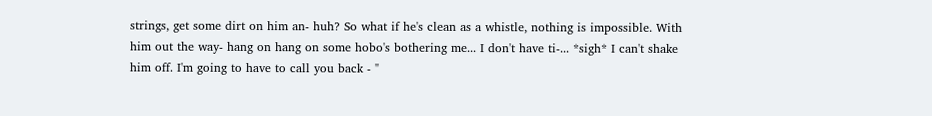strings, get some dirt on him an- huh? So what if he's clean as a whistle, nothing is impossible. With him out the way- hang on hang on some hobo's bothering me... I don't have ti-... *sigh* I can't shake him off. I'm going to have to call you back - "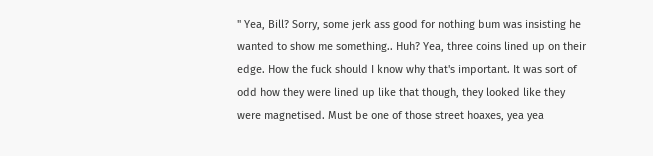" Yea, Bill? Sorry, some jerk ass good for nothing bum was insisting he wanted to show me something.. Huh? Yea, three coins lined up on their edge. How the fuck should I know why that's important. It was sort of odd how they were lined up like that though, they looked like they were magnetised. Must be one of those street hoaxes, yea yea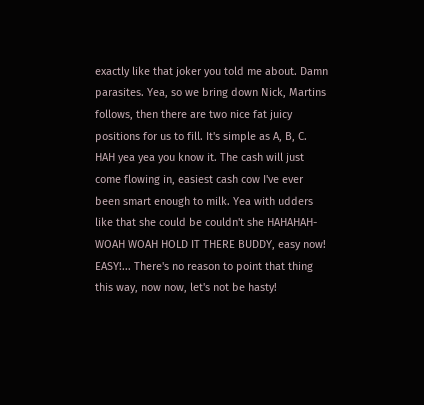exactly like that joker you told me about. Damn parasites. Yea, so we bring down Nick, Martins follows, then there are two nice fat juicy positions for us to fill. It's simple as A, B, C. HAH yea yea you know it. The cash will just come flowing in, easiest cash cow I've ever been smart enough to milk. Yea with udders like that she could be couldn't she HAHAHAH- WOAH WOAH HOLD IT THERE BUDDY, easy now! EASY!... There's no reason to point that thing this way, now now, let's not be hasty!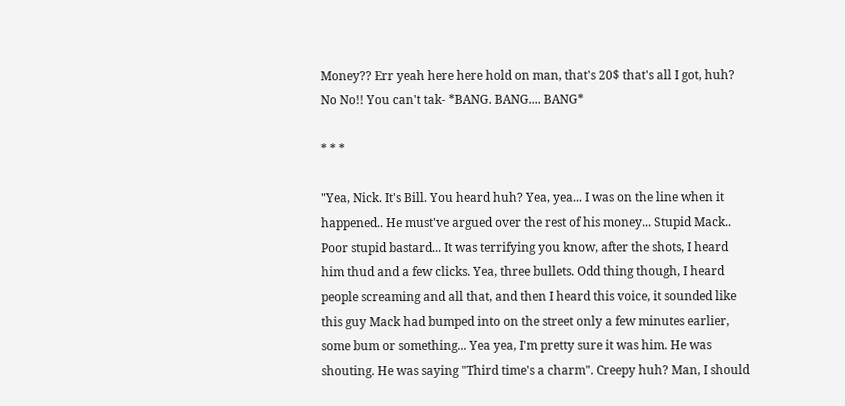Money?? Err yeah here here hold on man, that's 20$ that's all I got, huh? No No!! You can't tak- *BANG. BANG.... BANG*

* * *

"Yea, Nick. It's Bill. You heard huh? Yea, yea... I was on the line when it happened.. He must've argued over the rest of his money... Stupid Mack.. Poor stupid bastard... It was terrifying you know, after the shots, I heard him thud and a few clicks. Yea, three bullets. Odd thing though, I heard people screaming and all that, and then I heard this voice, it sounded like this guy Mack had bumped into on the street only a few minutes earlier, some bum or something... Yea yea, I'm pretty sure it was him. He was shouting. He was saying "Third time's a charm". Creepy huh? Man, I should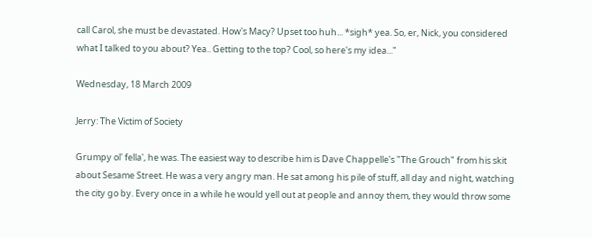call Carol, she must be devastated. How's Macy? Upset too huh... *sigh* yea. So, er, Nick, you considered what I talked to you about? Yea.. Getting to the top? Cool, so here's my idea..."

Wednesday, 18 March 2009

Jerry: The Victim of Society

Grumpy ol' fella', he was. The easiest way to describe him is Dave Chappelle's "The Grouch" from his skit about Sesame Street. He was a very angry man. He sat among his pile of stuff, all day and night, watching the city go by. Every once in a while he would yell out at people and annoy them, they would throw some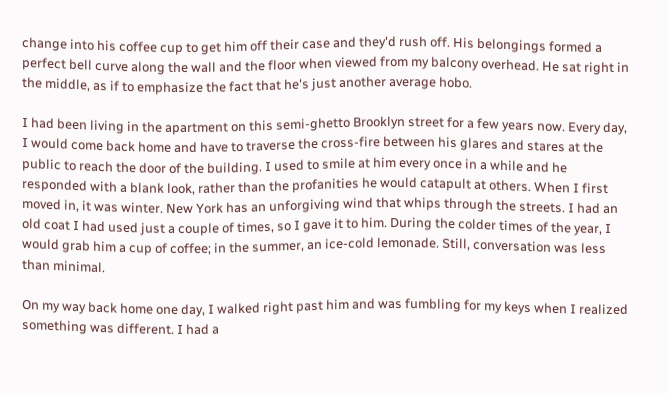change into his coffee cup to get him off their case and they'd rush off. His belongings formed a perfect bell curve along the wall and the floor when viewed from my balcony overhead. He sat right in the middle, as if to emphasize the fact that he's just another average hobo.

I had been living in the apartment on this semi-ghetto Brooklyn street for a few years now. Every day, I would come back home and have to traverse the cross-fire between his glares and stares at the public to reach the door of the building. I used to smile at him every once in a while and he responded with a blank look, rather than the profanities he would catapult at others. When I first moved in, it was winter. New York has an unforgiving wind that whips through the streets. I had an old coat I had used just a couple of times, so I gave it to him. During the colder times of the year, I would grab him a cup of coffee; in the summer, an ice-cold lemonade. Still, conversation was less than minimal.

On my way back home one day, I walked right past him and was fumbling for my keys when I realized something was different. I had a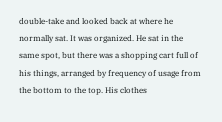double-take and looked back at where he normally sat. It was organized. He sat in the same spot, but there was a shopping cart full of his things, arranged by frequency of usage from the bottom to the top. His clothes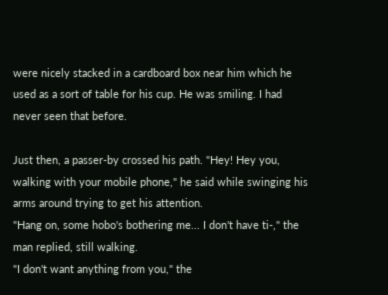were nicely stacked in a cardboard box near him which he used as a sort of table for his cup. He was smiling. I had never seen that before.

Just then, a passer-by crossed his path. "Hey! Hey you, walking with your mobile phone," he said while swinging his arms around trying to get his attention.
"Hang on, some hobo's bothering me... I don't have ti-," the man replied, still walking.
"I don't want anything from you," the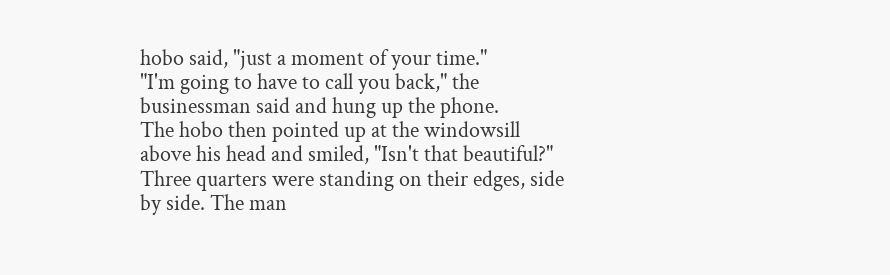hobo said, "just a moment of your time."
"I'm going to have to call you back," the businessman said and hung up the phone.
The hobo then pointed up at the windowsill above his head and smiled, "Isn't that beautiful?" Three quarters were standing on their edges, side by side. The man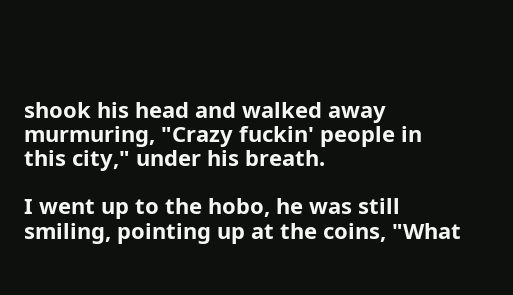shook his head and walked away murmuring, "Crazy fuckin' people in this city," under his breath.

I went up to the hobo, he was still smiling, pointing up at the coins, "What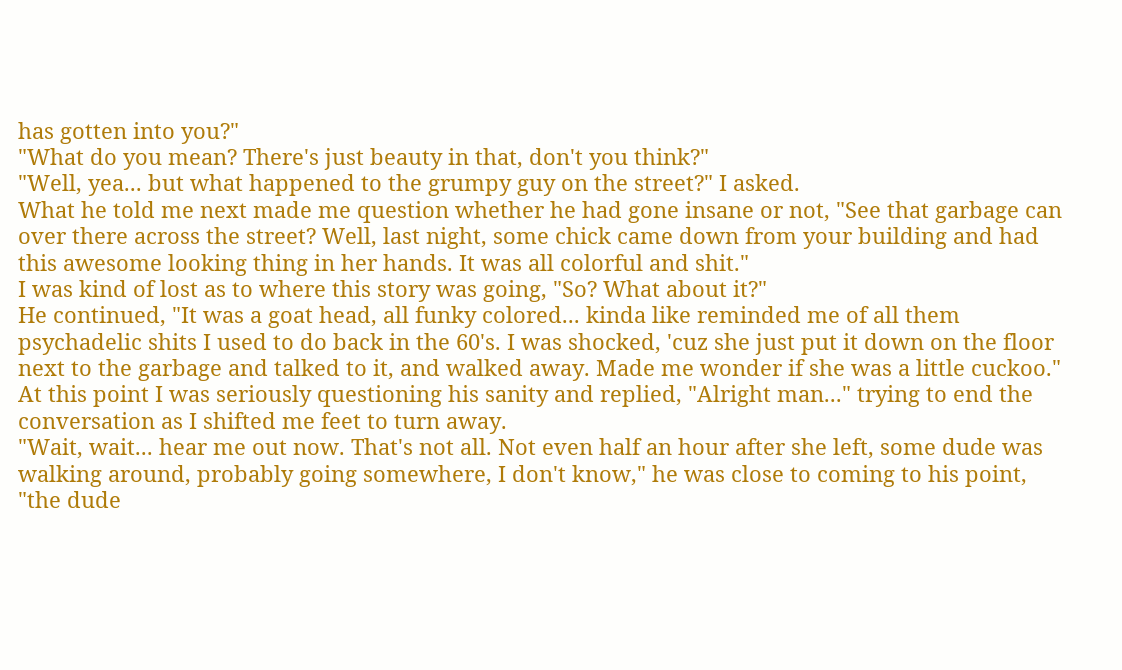has gotten into you?"
"What do you mean? There's just beauty in that, don't you think?"
"Well, yea... but what happened to the grumpy guy on the street?" I asked.
What he told me next made me question whether he had gone insane or not, "See that garbage can over there across the street? Well, last night, some chick came down from your building and had this awesome looking thing in her hands. It was all colorful and shit."
I was kind of lost as to where this story was going, "So? What about it?"
He continued, "It was a goat head, all funky colored... kinda like reminded me of all them psychadelic shits I used to do back in the 60's. I was shocked, 'cuz she just put it down on the floor next to the garbage and talked to it, and walked away. Made me wonder if she was a little cuckoo."
At this point I was seriously questioning his sanity and replied, "Alright man..." trying to end the conversation as I shifted me feet to turn away.
"Wait, wait... hear me out now. That's not all. Not even half an hour after she left, some dude was walking around, probably going somewhere, I don't know," he was close to coming to his point, "the dude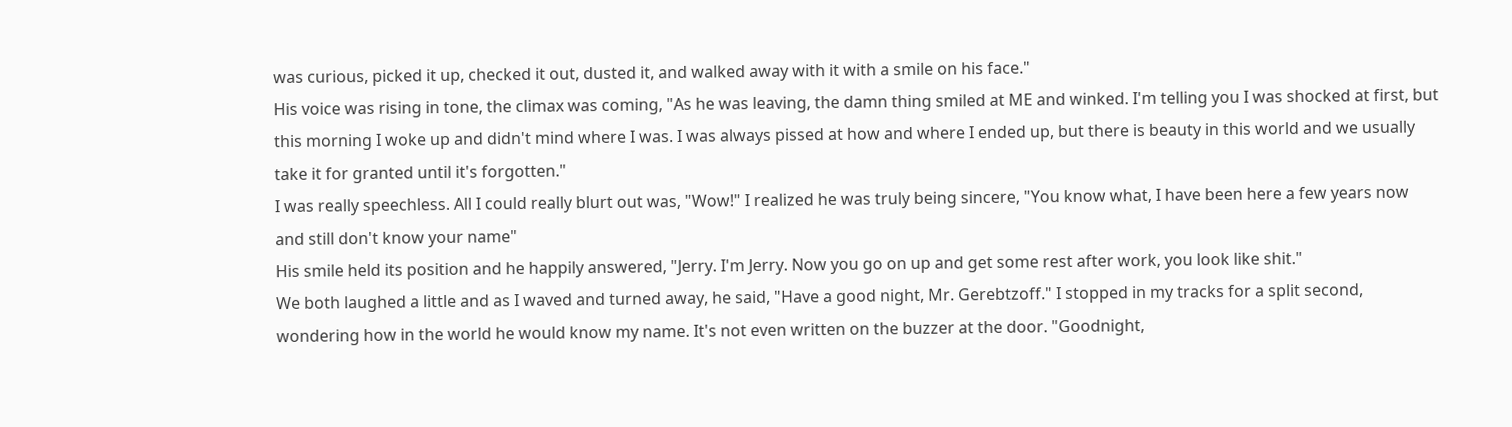was curious, picked it up, checked it out, dusted it, and walked away with it with a smile on his face."
His voice was rising in tone, the climax was coming, "As he was leaving, the damn thing smiled at ME and winked. I'm telling you I was shocked at first, but this morning I woke up and didn't mind where I was. I was always pissed at how and where I ended up, but there is beauty in this world and we usually take it for granted until it's forgotten."
I was really speechless. All I could really blurt out was, "Wow!" I realized he was truly being sincere, "You know what, I have been here a few years now and still don't know your name"
His smile held its position and he happily answered, "Jerry. I'm Jerry. Now you go on up and get some rest after work, you look like shit."
We both laughed a little and as I waved and turned away, he said, "Have a good night, Mr. Gerebtzoff." I stopped in my tracks for a split second, wondering how in the world he would know my name. It's not even written on the buzzer at the door. "Goodnight,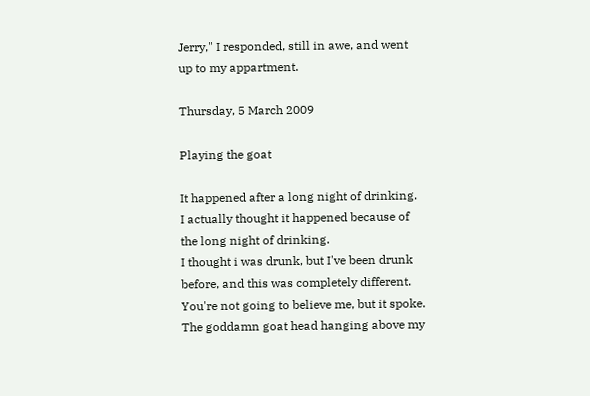Jerry," I responded, still in awe, and went up to my appartment.

Thursday, 5 March 2009

Playing the goat

It happened after a long night of drinking.
I actually thought it happened because of the long night of drinking.
I thought i was drunk, but I've been drunk before, and this was completely different.
You're not going to believe me, but it spoke. The goddamn goat head hanging above my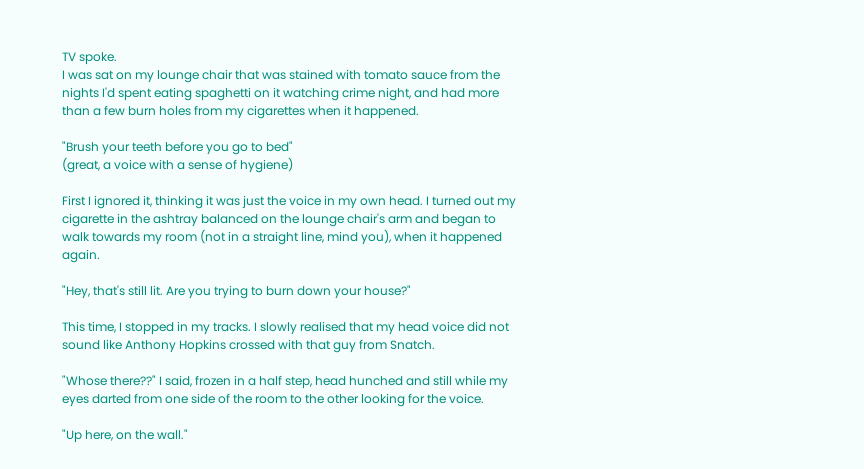TV spoke.
I was sat on my lounge chair that was stained with tomato sauce from the nights I'd spent eating spaghetti on it watching crime night, and had more than a few burn holes from my cigarettes when it happened.

"Brush your teeth before you go to bed"
(great, a voice with a sense of hygiene)

First I ignored it, thinking it was just the voice in my own head. I turned out my cigarette in the ashtray balanced on the lounge chair's arm and began to walk towards my room (not in a straight line, mind you), when it happened again.

"Hey, that's still lit. Are you trying to burn down your house?"

This time, I stopped in my tracks. I slowly realised that my head voice did not sound like Anthony Hopkins crossed with that guy from Snatch.

"Whose there??" I said, frozen in a half step, head hunched and still while my eyes darted from one side of the room to the other looking for the voice.

"Up here, on the wall."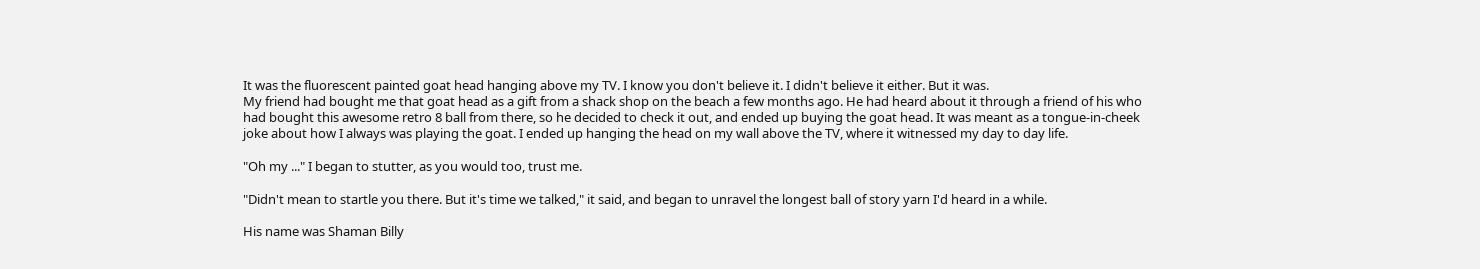It was the fluorescent painted goat head hanging above my TV. I know you don't believe it. I didn't believe it either. But it was.
My friend had bought me that goat head as a gift from a shack shop on the beach a few months ago. He had heard about it through a friend of his who had bought this awesome retro 8 ball from there, so he decided to check it out, and ended up buying the goat head. It was meant as a tongue-in-cheek joke about how I always was playing the goat. I ended up hanging the head on my wall above the TV, where it witnessed my day to day life.

"Oh my ..." I began to stutter, as you would too, trust me.

"Didn't mean to startle you there. But it's time we talked," it said, and began to unravel the longest ball of story yarn I'd heard in a while.

His name was Shaman Billy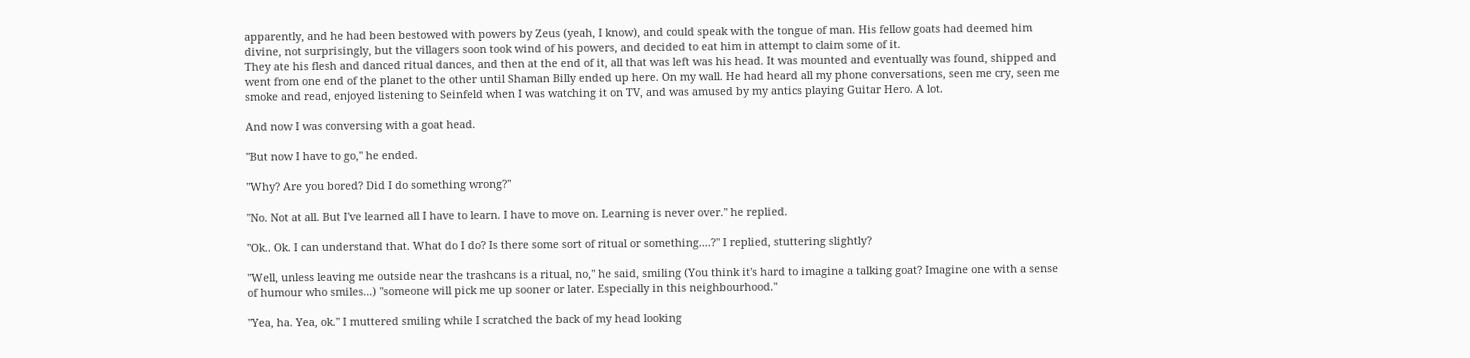apparently, and he had been bestowed with powers by Zeus (yeah, I know), and could speak with the tongue of man. His fellow goats had deemed him divine, not surprisingly, but the villagers soon took wind of his powers, and decided to eat him in attempt to claim some of it.
They ate his flesh and danced ritual dances, and then at the end of it, all that was left was his head. It was mounted and eventually was found, shipped and went from one end of the planet to the other until Shaman Billy ended up here. On my wall. He had heard all my phone conversations, seen me cry, seen me smoke and read, enjoyed listening to Seinfeld when I was watching it on TV, and was amused by my antics playing Guitar Hero. A lot.

And now I was conversing with a goat head.

"But now I have to go," he ended.

"Why? Are you bored? Did I do something wrong?"

"No. Not at all. But I've learned all I have to learn. I have to move on. Learning is never over." he replied.

"Ok.. Ok. I can understand that. What do I do? Is there some sort of ritual or something....?" I replied, stuttering slightly?

"Well, unless leaving me outside near the trashcans is a ritual, no," he said, smiling (You think it's hard to imagine a talking goat? Imagine one with a sense of humour who smiles...) "someone will pick me up sooner or later. Especially in this neighbourhood."

"Yea, ha. Yea, ok." I muttered smiling while I scratched the back of my head looking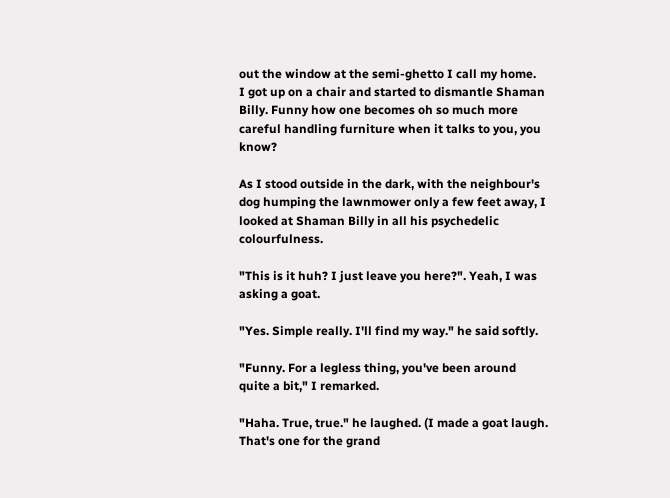out the window at the semi-ghetto I call my home.
I got up on a chair and started to dismantle Shaman Billy. Funny how one becomes oh so much more careful handling furniture when it talks to you, you know?

As I stood outside in the dark, with the neighbour's dog humping the lawnmower only a few feet away, I looked at Shaman Billy in all his psychedelic colourfulness.

"This is it huh? I just leave you here?". Yeah, I was asking a goat.

"Yes. Simple really. I'll find my way." he said softly.

"Funny. For a legless thing, you've been around quite a bit," I remarked.

"Haha. True, true." he laughed. (I made a goat laugh. That's one for the grand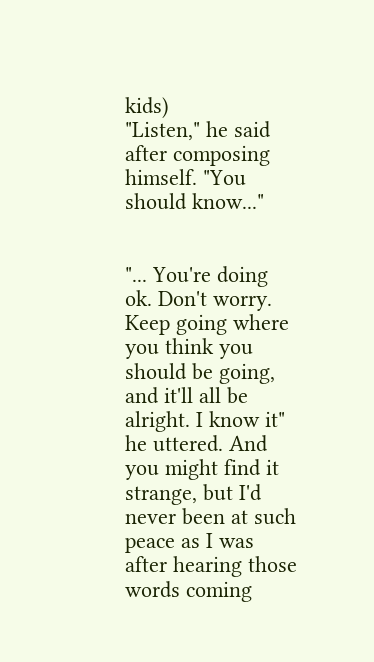kids)
"Listen," he said after composing himself. "You should know..."


"... You're doing ok. Don't worry. Keep going where you think you should be going, and it'll all be alright. I know it" he uttered. And you might find it strange, but I'd never been at such peace as I was after hearing those words coming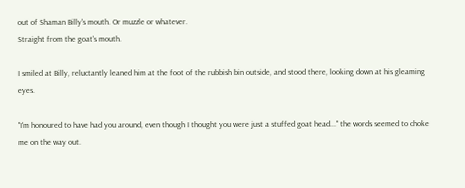out of Shaman Billy's mouth. Or muzzle or whatever.
Straight from the goat's mouth.

I smiled at Billy, reluctantly leaned him at the foot of the rubbish bin outside, and stood there, looking down at his gleaming eyes.

"I'm honoured to have had you around, even though I thought you were just a stuffed goat head..." the words seemed to choke me on the way out.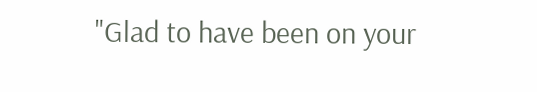"Glad to have been on your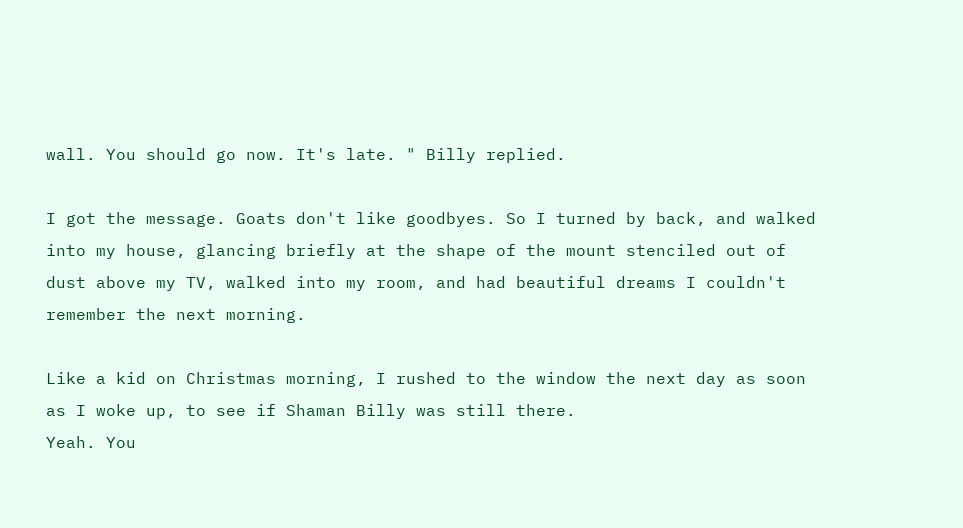wall. You should go now. It's late. " Billy replied.

I got the message. Goats don't like goodbyes. So I turned by back, and walked into my house, glancing briefly at the shape of the mount stenciled out of dust above my TV, walked into my room, and had beautiful dreams I couldn't remember the next morning.

Like a kid on Christmas morning, I rushed to the window the next day as soon as I woke up, to see if Shaman Billy was still there.
Yeah. You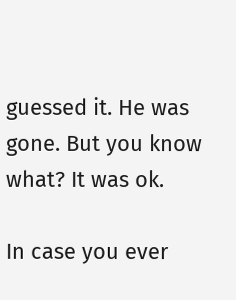guessed it. He was gone. But you know what? It was ok.

In case you ever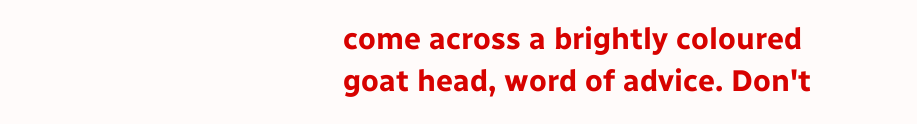come across a brightly coloured goat head, word of advice. Don't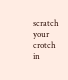scratch your crotch in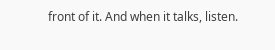front of it. And when it talks, listen.